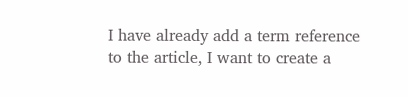I have already add a term reference to the article, I want to create a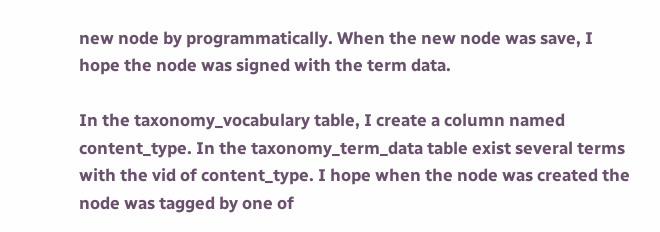new node by programmatically. When the new node was save, I hope the node was signed with the term data.

In the taxonomy_vocabulary table, I create a column named content_type. In the taxonomy_term_data table exist several terms with the vid of content_type. I hope when the node was created the node was tagged by one of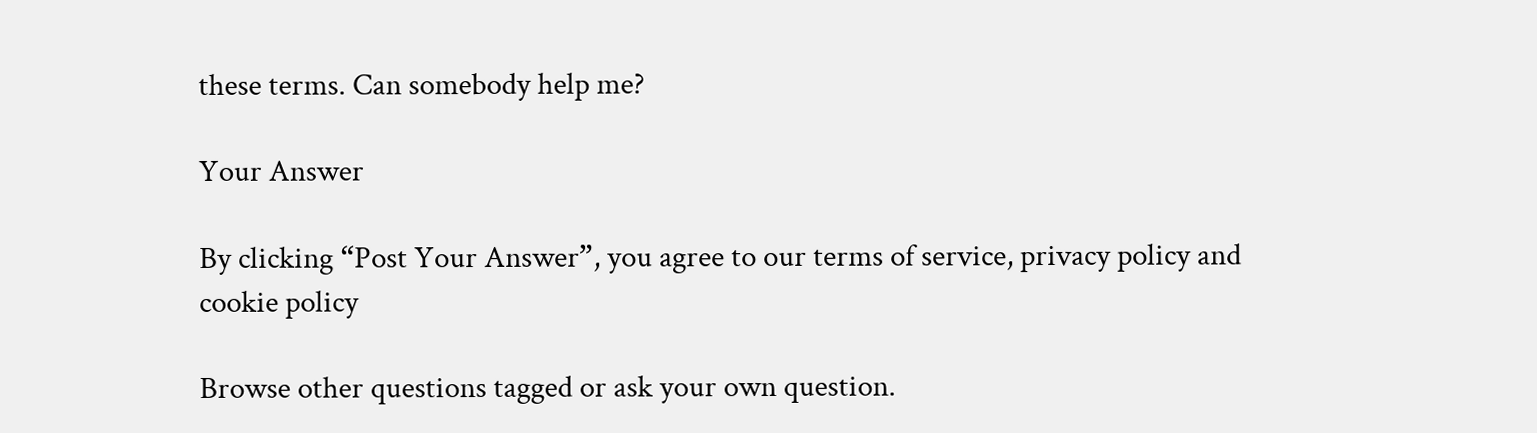these terms. Can somebody help me?

Your Answer

By clicking “Post Your Answer”, you agree to our terms of service, privacy policy and cookie policy

Browse other questions tagged or ask your own question.